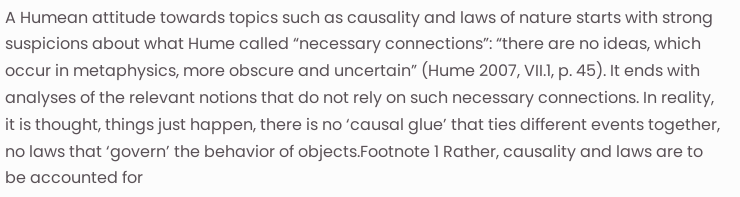A Humean attitude towards topics such as causality and laws of nature starts with strong suspicions about what Hume called “necessary connections”: “there are no ideas, which occur in metaphysics, more obscure and uncertain” (Hume 2007, VII.1, p. 45). It ends with analyses of the relevant notions that do not rely on such necessary connections. In reality, it is thought, things just happen, there is no ‘causal glue’ that ties different events together, no laws that ‘govern’ the behavior of objects.Footnote 1 Rather, causality and laws are to be accounted for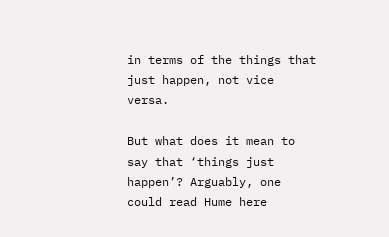in terms of the things that just happen, not vice versa.

But what does it mean to say that ‘things just happen’? Arguably, one could read Hume here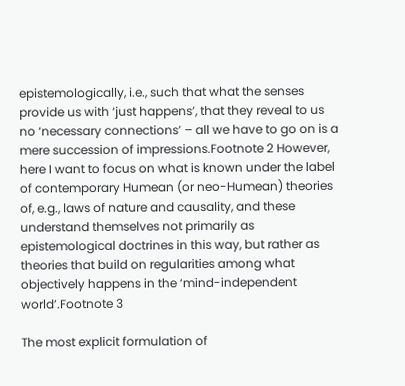epistemologically, i.e., such that what the senses provide us with ‘just happens’, that they reveal to us no ‘necessary connections’ – all we have to go on is a mere succession of impressions.Footnote 2 However, here I want to focus on what is known under the label of contemporary Humean (or neo-Humean) theories of, e.g., laws of nature and causality, and these understand themselves not primarily as epistemological doctrines in this way, but rather as theories that build on regularities among what objectively happens in the ‘mind-independent world’.Footnote 3

The most explicit formulation of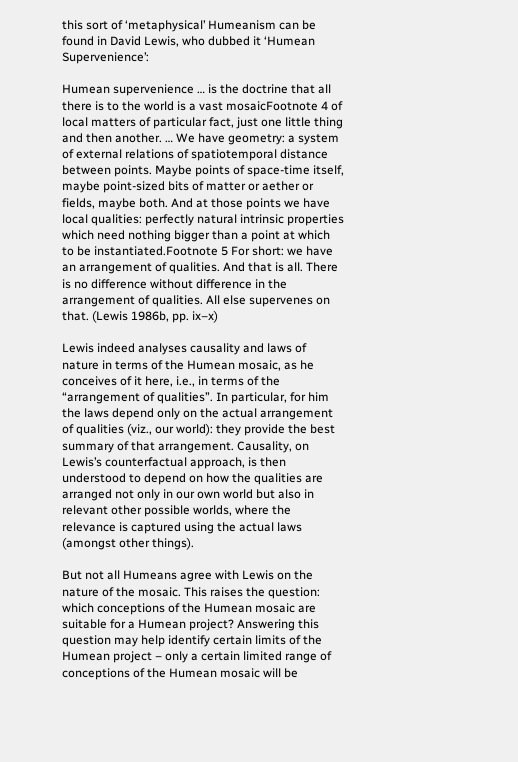this sort of ‘metaphysical’ Humeanism can be found in David Lewis, who dubbed it ‘Humean Supervenience’:

Humean supervenience … is the doctrine that all there is to the world is a vast mosaicFootnote 4 of local matters of particular fact, just one little thing and then another. … We have geometry: a system of external relations of spatiotemporal distance between points. Maybe points of space-time itself, maybe point-sized bits of matter or aether or fields, maybe both. And at those points we have local qualities: perfectly natural intrinsic properties which need nothing bigger than a point at which to be instantiated.Footnote 5 For short: we have an arrangement of qualities. And that is all. There is no difference without difference in the arrangement of qualities. All else supervenes on that. (Lewis 1986b, pp. ix–x)

Lewis indeed analyses causality and laws of nature in terms of the Humean mosaic, as he conceives of it here, i.e., in terms of the “arrangement of qualities”. In particular, for him the laws depend only on the actual arrangement of qualities (viz., our world): they provide the best summary of that arrangement. Causality, on Lewis’s counterfactual approach, is then understood to depend on how the qualities are arranged not only in our own world but also in relevant other possible worlds, where the relevance is captured using the actual laws (amongst other things).

But not all Humeans agree with Lewis on the nature of the mosaic. This raises the question: which conceptions of the Humean mosaic are suitable for a Humean project? Answering this question may help identify certain limits of the Humean project – only a certain limited range of conceptions of the Humean mosaic will be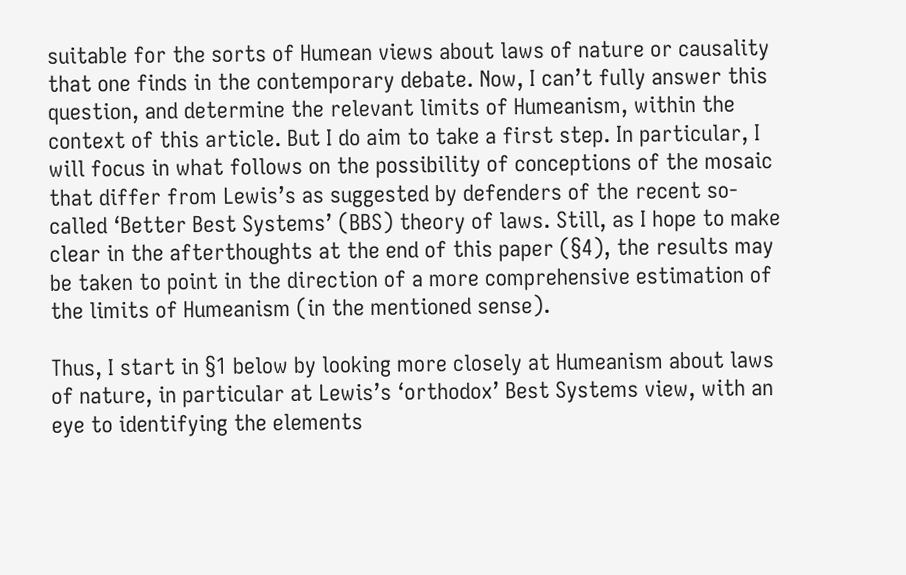suitable for the sorts of Humean views about laws of nature or causality that one finds in the contemporary debate. Now, I can’t fully answer this question, and determine the relevant limits of Humeanism, within the context of this article. But I do aim to take a first step. In particular, I will focus in what follows on the possibility of conceptions of the mosaic that differ from Lewis’s as suggested by defenders of the recent so-called ‘Better Best Systems’ (BBS) theory of laws. Still, as I hope to make clear in the afterthoughts at the end of this paper (§4), the results may be taken to point in the direction of a more comprehensive estimation of the limits of Humeanism (in the mentioned sense).

Thus, I start in §1 below by looking more closely at Humeanism about laws of nature, in particular at Lewis’s ‘orthodox’ Best Systems view, with an eye to identifying the elements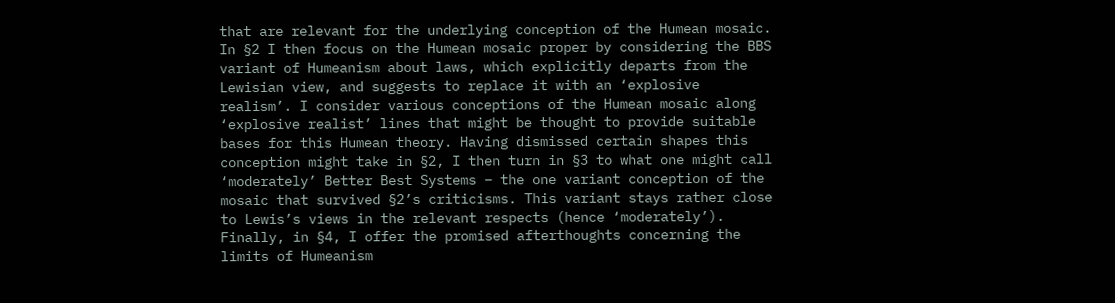that are relevant for the underlying conception of the Humean mosaic. In §2 I then focus on the Humean mosaic proper by considering the BBS variant of Humeanism about laws, which explicitly departs from the Lewisian view, and suggests to replace it with an ‘explosive realism’. I consider various conceptions of the Humean mosaic along ‘explosive realist’ lines that might be thought to provide suitable bases for this Humean theory. Having dismissed certain shapes this conception might take in §2, I then turn in §3 to what one might call ‘moderately’ Better Best Systems – the one variant conception of the mosaic that survived §2’s criticisms. This variant stays rather close to Lewis’s views in the relevant respects (hence ‘moderately’). Finally, in §4, I offer the promised afterthoughts concerning the limits of Humeanism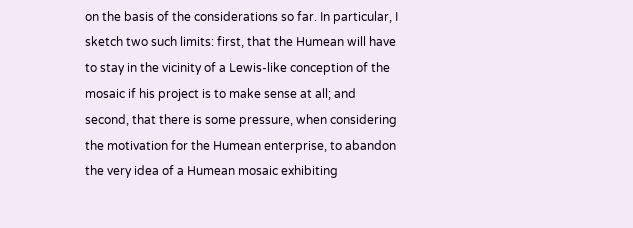on the basis of the considerations so far. In particular, I sketch two such limits: first, that the Humean will have to stay in the vicinity of a Lewis-like conception of the mosaic if his project is to make sense at all; and second, that there is some pressure, when considering the motivation for the Humean enterprise, to abandon the very idea of a Humean mosaic exhibiting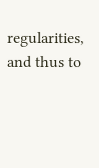regularities, and thus to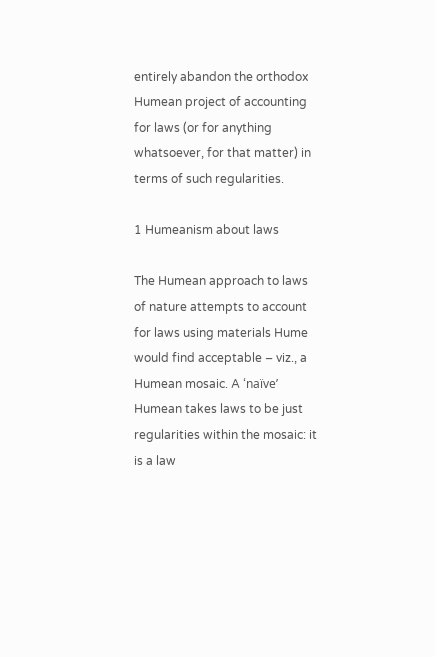entirely abandon the orthodox Humean project of accounting for laws (or for anything whatsoever, for that matter) in terms of such regularities.

1 Humeanism about laws

The Humean approach to laws of nature attempts to account for laws using materials Hume would find acceptable – viz., a Humean mosaic. A ‘naïve’ Humean takes laws to be just regularities within the mosaic: it is a law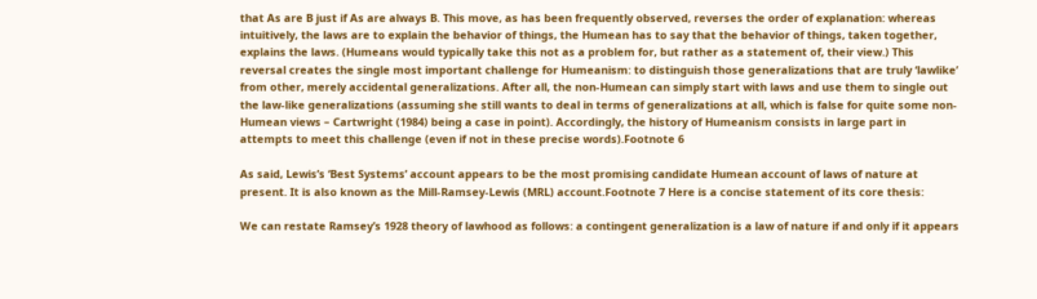that As are B just if As are always B. This move, as has been frequently observed, reverses the order of explanation: whereas intuitively, the laws are to explain the behavior of things, the Humean has to say that the behavior of things, taken together, explains the laws. (Humeans would typically take this not as a problem for, but rather as a statement of, their view.) This reversal creates the single most important challenge for Humeanism: to distinguish those generalizations that are truly ‘lawlike’ from other, merely accidental generalizations. After all, the non-Humean can simply start with laws and use them to single out the law-like generalizations (assuming she still wants to deal in terms of generalizations at all, which is false for quite some non-Humean views – Cartwright (1984) being a case in point). Accordingly, the history of Humeanism consists in large part in attempts to meet this challenge (even if not in these precise words).Footnote 6

As said, Lewis’s ‘Best Systems’ account appears to be the most promising candidate Humean account of laws of nature at present. It is also known as the Mill-Ramsey-Lewis (MRL) account.Footnote 7 Here is a concise statement of its core thesis:

We can restate Ramsey’s 1928 theory of lawhood as follows: a contingent generalization is a law of nature if and only if it appears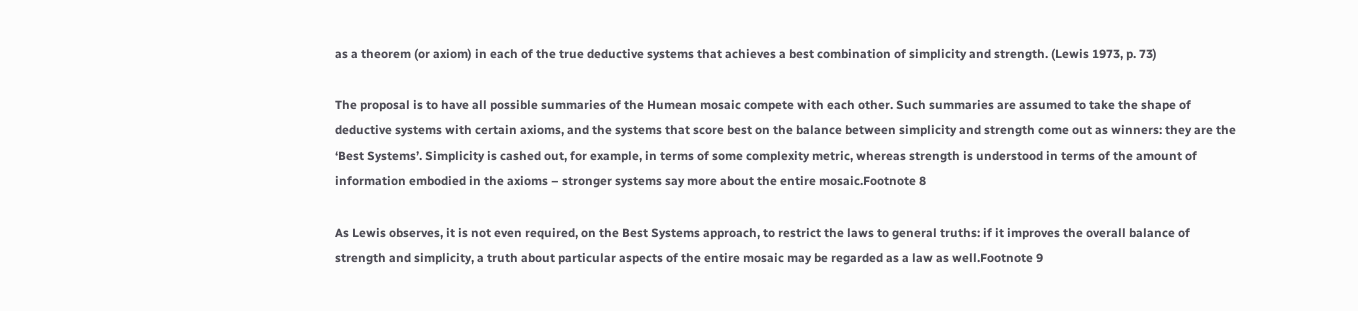as a theorem (or axiom) in each of the true deductive systems that achieves a best combination of simplicity and strength. (Lewis 1973, p. 73)

The proposal is to have all possible summaries of the Humean mosaic compete with each other. Such summaries are assumed to take the shape of deductive systems with certain axioms, and the systems that score best on the balance between simplicity and strength come out as winners: they are the ‘Best Systems’. Simplicity is cashed out, for example, in terms of some complexity metric, whereas strength is understood in terms of the amount of information embodied in the axioms – stronger systems say more about the entire mosaic.Footnote 8

As Lewis observes, it is not even required, on the Best Systems approach, to restrict the laws to general truths: if it improves the overall balance of strength and simplicity, a truth about particular aspects of the entire mosaic may be regarded as a law as well.Footnote 9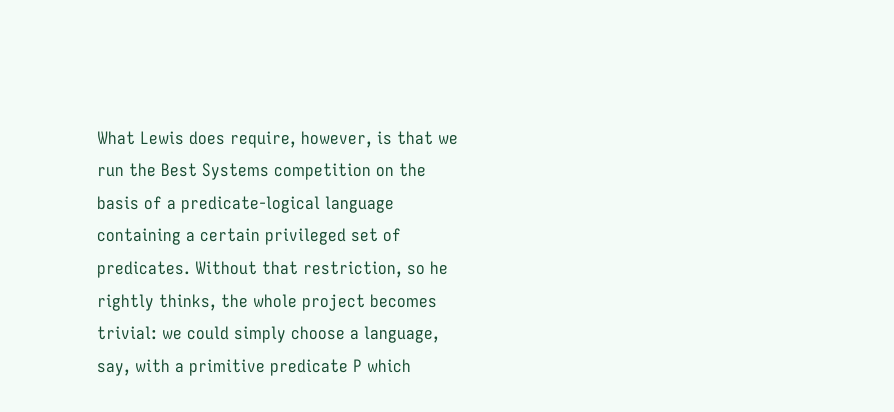What Lewis does require, however, is that we run the Best Systems competition on the basis of a predicate-logical language containing a certain privileged set of predicates. Without that restriction, so he rightly thinks, the whole project becomes trivial: we could simply choose a language, say, with a primitive predicate P which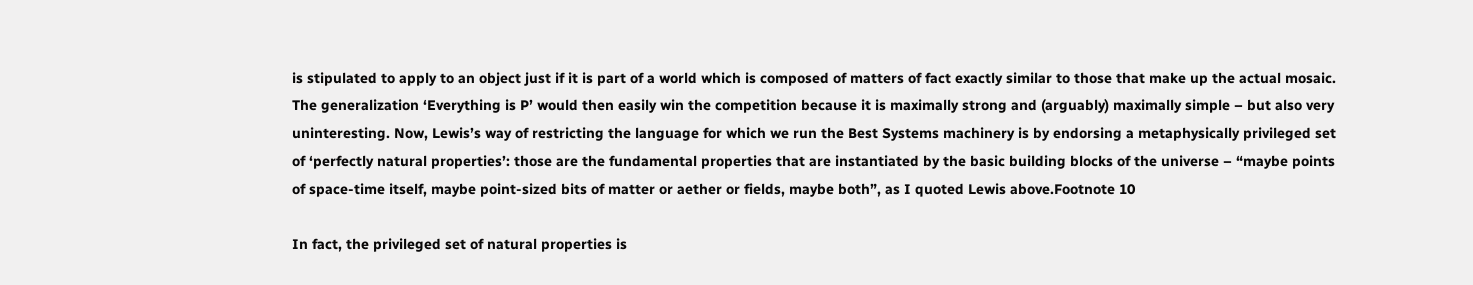is stipulated to apply to an object just if it is part of a world which is composed of matters of fact exactly similar to those that make up the actual mosaic. The generalization ‘Everything is P’ would then easily win the competition because it is maximally strong and (arguably) maximally simple – but also very uninteresting. Now, Lewis’s way of restricting the language for which we run the Best Systems machinery is by endorsing a metaphysically privileged set of ‘perfectly natural properties’: those are the fundamental properties that are instantiated by the basic building blocks of the universe – “maybe points of space-time itself, maybe point-sized bits of matter or aether or fields, maybe both”, as I quoted Lewis above.Footnote 10

In fact, the privileged set of natural properties is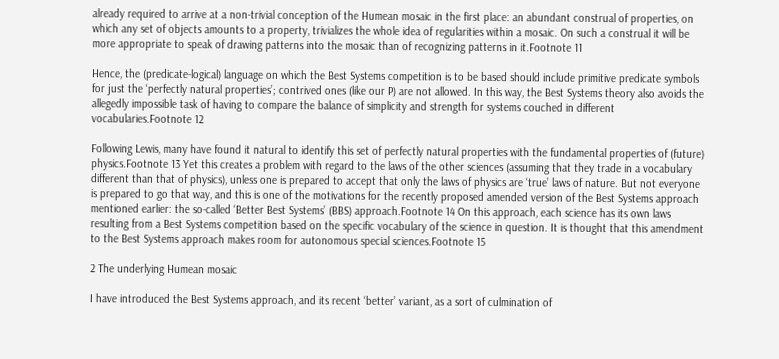already required to arrive at a non-trivial conception of the Humean mosaic in the first place: an abundant construal of properties, on which any set of objects amounts to a property, trivializes the whole idea of regularities within a mosaic. On such a construal it will be more appropriate to speak of drawing patterns into the mosaic than of recognizing patterns in it.Footnote 11

Hence, the (predicate-logical) language on which the Best Systems competition is to be based should include primitive predicate symbols for just the ‘perfectly natural properties’; contrived ones (like our P) are not allowed. In this way, the Best Systems theory also avoids the allegedly impossible task of having to compare the balance of simplicity and strength for systems couched in different vocabularies.Footnote 12

Following Lewis, many have found it natural to identify this set of perfectly natural properties with the fundamental properties of (future) physics.Footnote 13 Yet this creates a problem with regard to the laws of the other sciences (assuming that they trade in a vocabulary different than that of physics), unless one is prepared to accept that only the laws of physics are ‘true’ laws of nature. But not everyone is prepared to go that way, and this is one of the motivations for the recently proposed amended version of the Best Systems approach mentioned earlier: the so-called ‘Better Best Systems’ (BBS) approach.Footnote 14 On this approach, each science has its own laws resulting from a Best Systems competition based on the specific vocabulary of the science in question. It is thought that this amendment to the Best Systems approach makes room for autonomous special sciences.Footnote 15

2 The underlying Humean mosaic

I have introduced the Best Systems approach, and its recent ‘better’ variant, as a sort of culmination of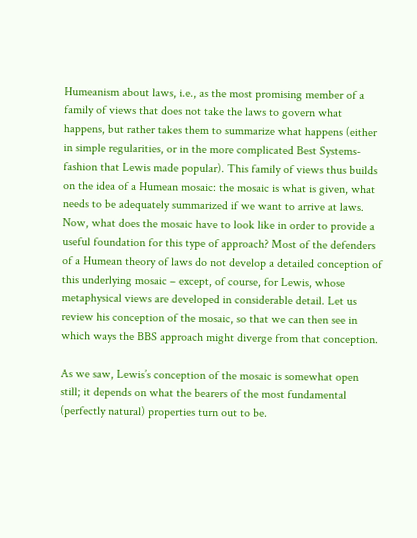Humeanism about laws, i.e., as the most promising member of a family of views that does not take the laws to govern what happens, but rather takes them to summarize what happens (either in simple regularities, or in the more complicated Best Systems-fashion that Lewis made popular). This family of views thus builds on the idea of a Humean mosaic: the mosaic is what is given, what needs to be adequately summarized if we want to arrive at laws. Now, what does the mosaic have to look like in order to provide a useful foundation for this type of approach? Most of the defenders of a Humean theory of laws do not develop a detailed conception of this underlying mosaic – except, of course, for Lewis, whose metaphysical views are developed in considerable detail. Let us review his conception of the mosaic, so that we can then see in which ways the BBS approach might diverge from that conception.

As we saw, Lewis’s conception of the mosaic is somewhat open still; it depends on what the bearers of the most fundamental (perfectly natural) properties turn out to be.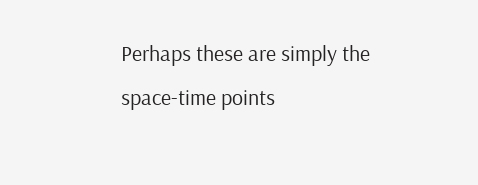Perhaps these are simply the space-time points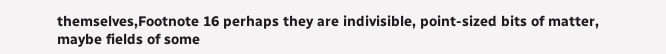themselves,Footnote 16 perhaps they are indivisible, point-sized bits of matter, maybe fields of some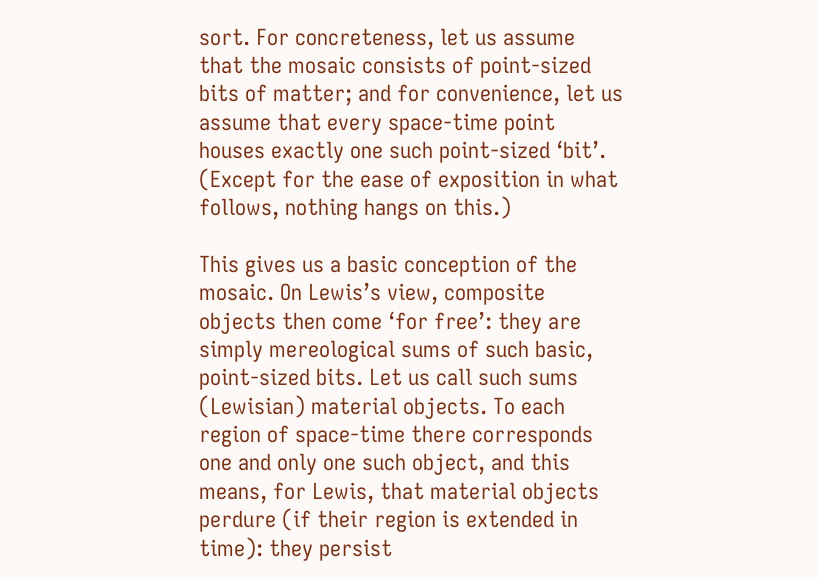sort. For concreteness, let us assume that the mosaic consists of point-sized bits of matter; and for convenience, let us assume that every space-time point houses exactly one such point-sized ‘bit’. (Except for the ease of exposition in what follows, nothing hangs on this.)

This gives us a basic conception of the mosaic. On Lewis’s view, composite objects then come ‘for free’: they are simply mereological sums of such basic, point-sized bits. Let us call such sums (Lewisian) material objects. To each region of space-time there corresponds one and only one such object, and this means, for Lewis, that material objects perdure (if their region is extended in time): they persist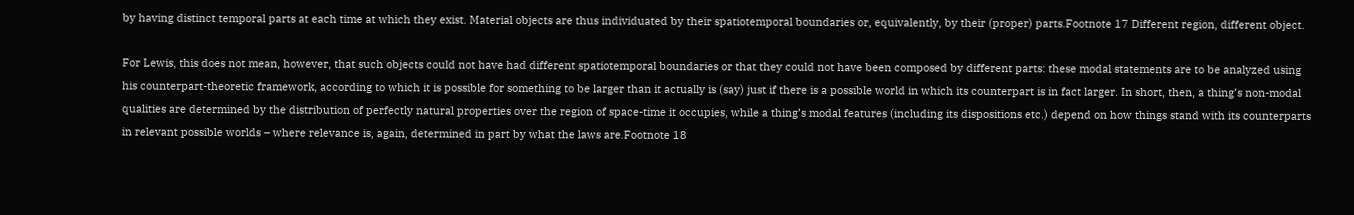by having distinct temporal parts at each time at which they exist. Material objects are thus individuated by their spatiotemporal boundaries or, equivalently, by their (proper) parts.Footnote 17 Different region, different object.

For Lewis, this does not mean, however, that such objects could not have had different spatiotemporal boundaries or that they could not have been composed by different parts: these modal statements are to be analyzed using his counterpart-theoretic framework, according to which it is possible for something to be larger than it actually is (say) just if there is a possible world in which its counterpart is in fact larger. In short, then, a thing’s non-modal qualities are determined by the distribution of perfectly natural properties over the region of space-time it occupies, while a thing’s modal features (including its dispositions etc.) depend on how things stand with its counterparts in relevant possible worlds – where relevance is, again, determined in part by what the laws are.Footnote 18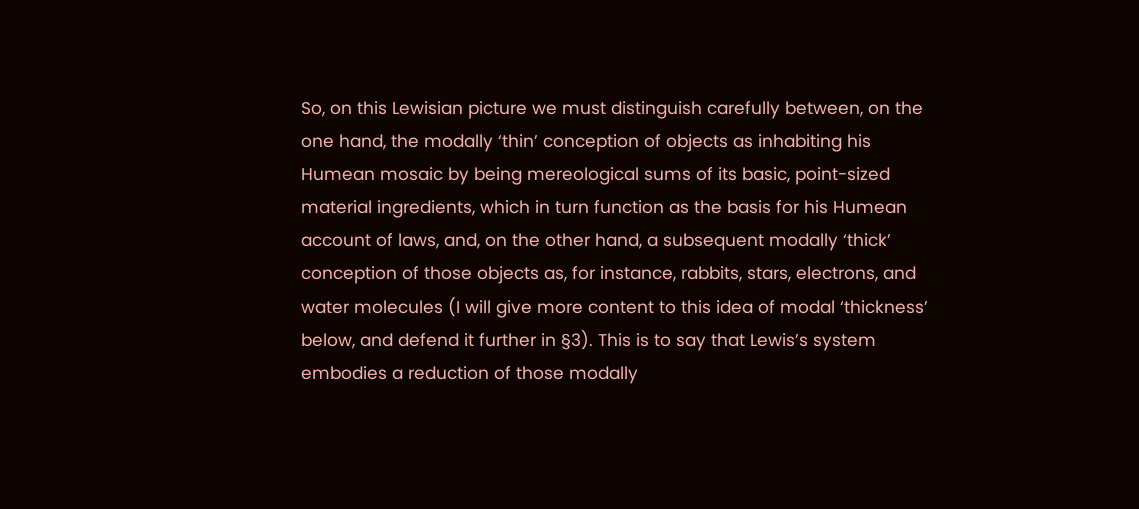So, on this Lewisian picture we must distinguish carefully between, on the one hand, the modally ‘thin’ conception of objects as inhabiting his Humean mosaic by being mereological sums of its basic, point-sized material ingredients, which in turn function as the basis for his Humean account of laws, and, on the other hand, a subsequent modally ‘thick’ conception of those objects as, for instance, rabbits, stars, electrons, and water molecules (I will give more content to this idea of modal ‘thickness’ below, and defend it further in §3). This is to say that Lewis’s system embodies a reduction of those modally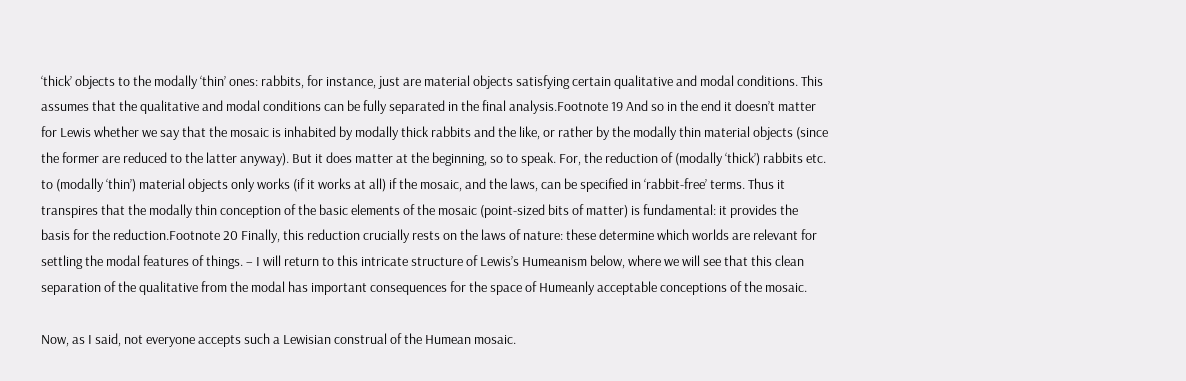‘thick’ objects to the modally ‘thin’ ones: rabbits, for instance, just are material objects satisfying certain qualitative and modal conditions. This assumes that the qualitative and modal conditions can be fully separated in the final analysis.Footnote 19 And so in the end it doesn’t matter for Lewis whether we say that the mosaic is inhabited by modally thick rabbits and the like, or rather by the modally thin material objects (since the former are reduced to the latter anyway). But it does matter at the beginning, so to speak. For, the reduction of (modally ‘thick’) rabbits etc. to (modally ‘thin’) material objects only works (if it works at all) if the mosaic, and the laws, can be specified in ‘rabbit-free’ terms. Thus it transpires that the modally thin conception of the basic elements of the mosaic (point-sized bits of matter) is fundamental: it provides the basis for the reduction.Footnote 20 Finally, this reduction crucially rests on the laws of nature: these determine which worlds are relevant for settling the modal features of things. – I will return to this intricate structure of Lewis’s Humeanism below, where we will see that this clean separation of the qualitative from the modal has important consequences for the space of Humeanly acceptable conceptions of the mosaic.

Now, as I said, not everyone accepts such a Lewisian construal of the Humean mosaic.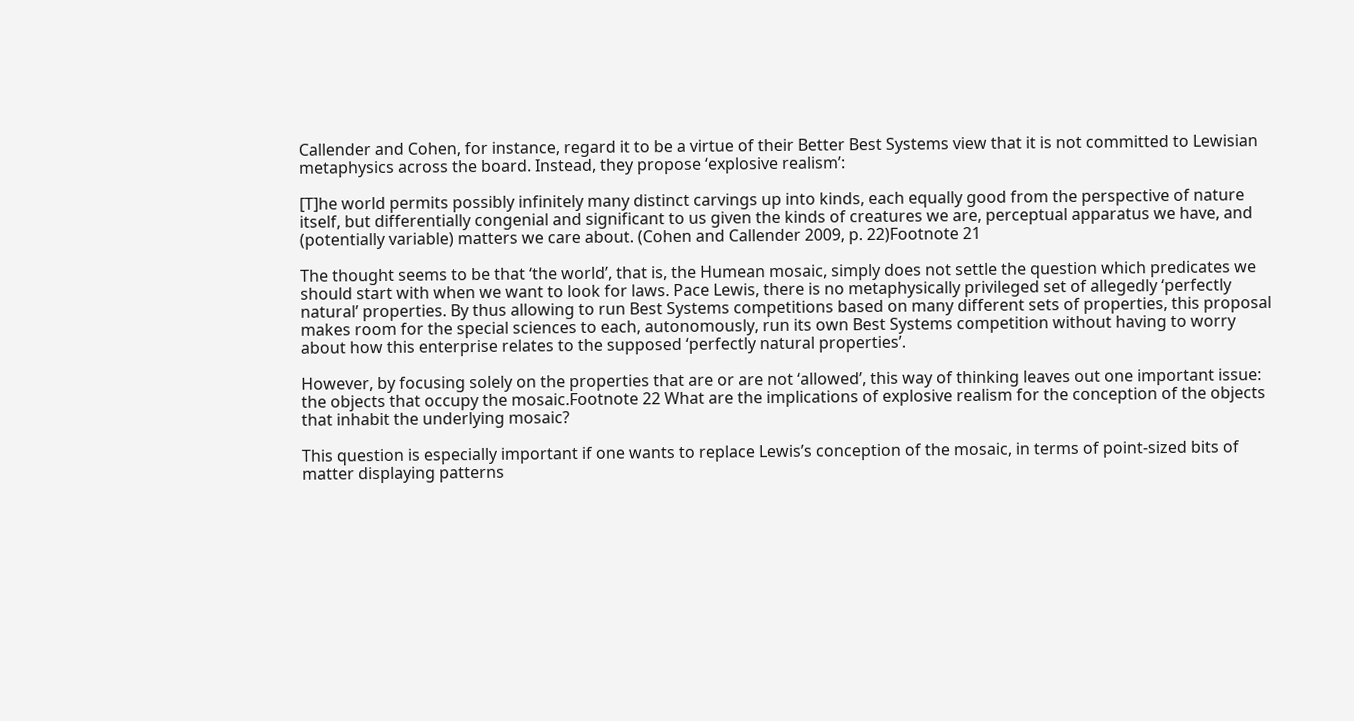Callender and Cohen, for instance, regard it to be a virtue of their Better Best Systems view that it is not committed to Lewisian metaphysics across the board. Instead, they propose ‘explosive realism’:

[T]he world permits possibly infinitely many distinct carvings up into kinds, each equally good from the perspective of nature itself, but differentially congenial and significant to us given the kinds of creatures we are, perceptual apparatus we have, and (potentially variable) matters we care about. (Cohen and Callender 2009, p. 22)Footnote 21

The thought seems to be that ‘the world’, that is, the Humean mosaic, simply does not settle the question which predicates we should start with when we want to look for laws. Pace Lewis, there is no metaphysically privileged set of allegedly ‘perfectly natural’ properties. By thus allowing to run Best Systems competitions based on many different sets of properties, this proposal makes room for the special sciences to each, autonomously, run its own Best Systems competition without having to worry about how this enterprise relates to the supposed ‘perfectly natural properties’.

However, by focusing solely on the properties that are or are not ‘allowed’, this way of thinking leaves out one important issue: the objects that occupy the mosaic.Footnote 22 What are the implications of explosive realism for the conception of the objects that inhabit the underlying mosaic?

This question is especially important if one wants to replace Lewis’s conception of the mosaic, in terms of point-sized bits of matter displaying patterns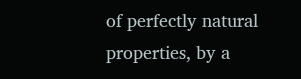of perfectly natural properties, by a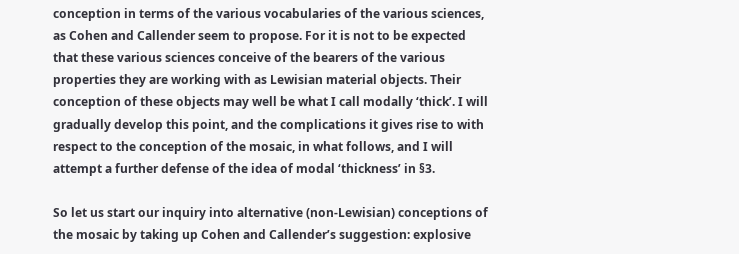conception in terms of the various vocabularies of the various sciences, as Cohen and Callender seem to propose. For it is not to be expected that these various sciences conceive of the bearers of the various properties they are working with as Lewisian material objects. Their conception of these objects may well be what I call modally ‘thick’. I will gradually develop this point, and the complications it gives rise to with respect to the conception of the mosaic, in what follows, and I will attempt a further defense of the idea of modal ‘thickness’ in §3.

So let us start our inquiry into alternative (non-Lewisian) conceptions of the mosaic by taking up Cohen and Callender’s suggestion: explosive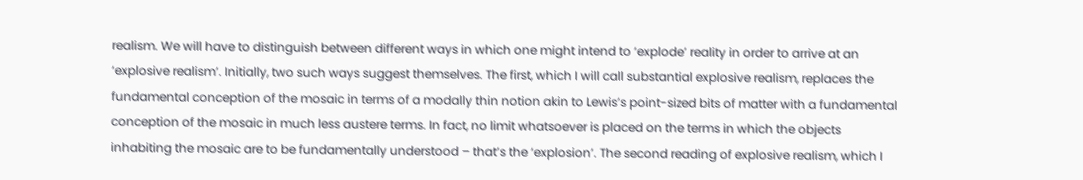realism. We will have to distinguish between different ways in which one might intend to ‘explode’ reality in order to arrive at an ‘explosive realism’. Initially, two such ways suggest themselves. The first, which I will call substantial explosive realism, replaces the fundamental conception of the mosaic in terms of a modally thin notion akin to Lewis’s point-sized bits of matter with a fundamental conception of the mosaic in much less austere terms. In fact, no limit whatsoever is placed on the terms in which the objects inhabiting the mosaic are to be fundamentally understood – that’s the ‘explosion’. The second reading of explosive realism, which I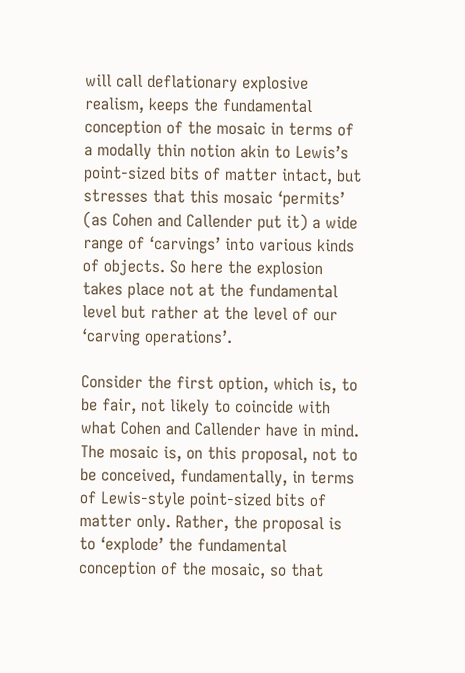will call deflationary explosive realism, keeps the fundamental conception of the mosaic in terms of a modally thin notion akin to Lewis’s point-sized bits of matter intact, but stresses that this mosaic ‘permits’ (as Cohen and Callender put it) a wide range of ‘carvings’ into various kinds of objects. So here the explosion takes place not at the fundamental level but rather at the level of our ‘carving operations’.

Consider the first option, which is, to be fair, not likely to coincide with what Cohen and Callender have in mind. The mosaic is, on this proposal, not to be conceived, fundamentally, in terms of Lewis-style point-sized bits of matter only. Rather, the proposal is to ‘explode’ the fundamental conception of the mosaic, so that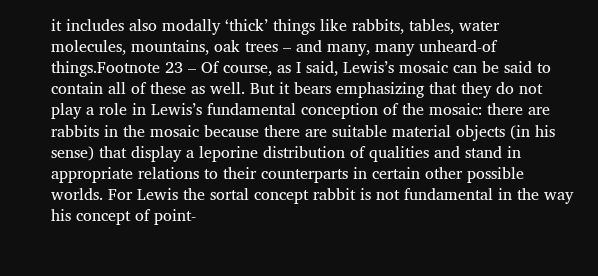it includes also modally ‘thick’ things like rabbits, tables, water molecules, mountains, oak trees – and many, many unheard-of things.Footnote 23 – Of course, as I said, Lewis’s mosaic can be said to contain all of these as well. But it bears emphasizing that they do not play a role in Lewis’s fundamental conception of the mosaic: there are rabbits in the mosaic because there are suitable material objects (in his sense) that display a leporine distribution of qualities and stand in appropriate relations to their counterparts in certain other possible worlds. For Lewis the sortal concept rabbit is not fundamental in the way his concept of point-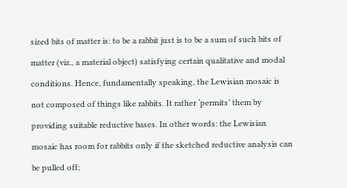sized bits of matter is: to be a rabbit just is to be a sum of such bits of matter (viz., a material object) satisfying certain qualitative and modal conditions. Hence, fundamentally speaking, the Lewisian mosaic is not composed of things like rabbits. It rather ‘permits’ them by providing suitable reductive bases. In other words: the Lewisian mosaic has room for rabbits only if the sketched reductive analysis can be pulled off;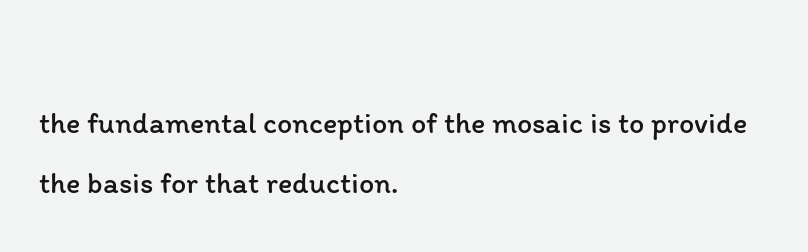the fundamental conception of the mosaic is to provide the basis for that reduction.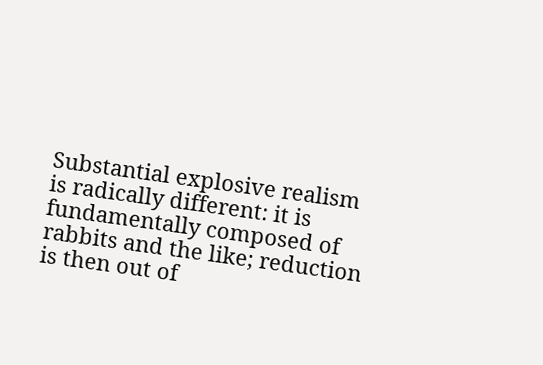Substantial explosive realism is radically different: it is fundamentally composed of rabbits and the like; reduction is then out of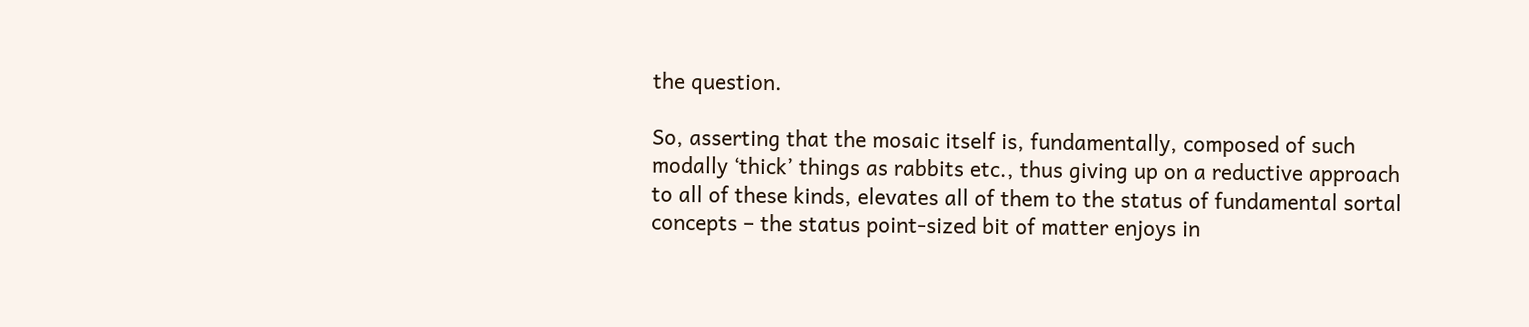the question.

So, asserting that the mosaic itself is, fundamentally, composed of such modally ‘thick’ things as rabbits etc., thus giving up on a reductive approach to all of these kinds, elevates all of them to the status of fundamental sortal concepts – the status point-sized bit of matter enjoys in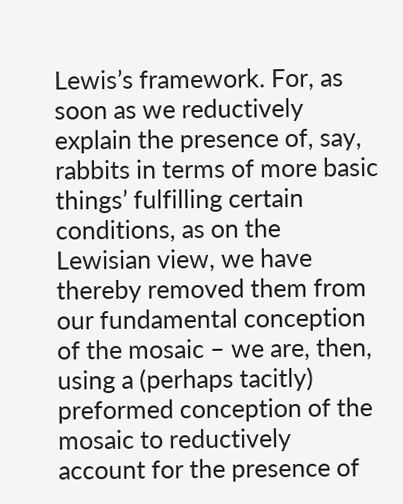Lewis’s framework. For, as soon as we reductively explain the presence of, say, rabbits in terms of more basic things’ fulfilling certain conditions, as on the Lewisian view, we have thereby removed them from our fundamental conception of the mosaic – we are, then, using a (perhaps tacitly) preformed conception of the mosaic to reductively account for the presence of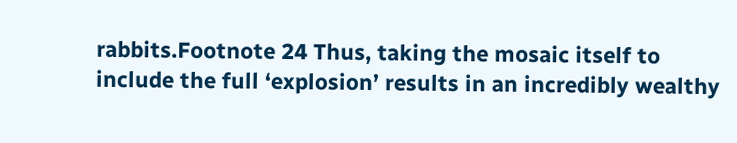rabbits.Footnote 24 Thus, taking the mosaic itself to include the full ‘explosion’ results in an incredibly wealthy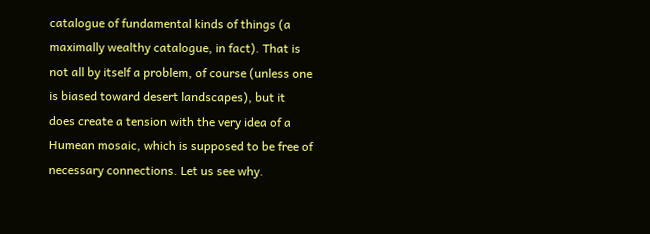catalogue of fundamental kinds of things (a maximally wealthy catalogue, in fact). That is not all by itself a problem, of course (unless one is biased toward desert landscapes), but it does create a tension with the very idea of a Humean mosaic, which is supposed to be free of necessary connections. Let us see why.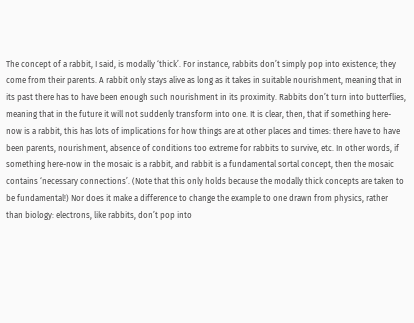The concept of a rabbit, I said, is modally ‘thick’. For instance, rabbits don’t simply pop into existence; they come from their parents. A rabbit only stays alive as long as it takes in suitable nourishment, meaning that in its past there has to have been enough such nourishment in its proximity. Rabbits don’t turn into butterflies, meaning that in the future it will not suddenly transform into one. It is clear, then, that if something here-now is a rabbit, this has lots of implications for how things are at other places and times: there have to have been parents, nourishment, absence of conditions too extreme for rabbits to survive, etc. In other words, if something here-now in the mosaic is a rabbit, and rabbit is a fundamental sortal concept, then the mosaic contains ‘necessary connections’. (Note that this only holds because the modally thick concepts are taken to be fundamental!) Nor does it make a difference to change the example to one drawn from physics, rather than biology: electrons, like rabbits, don’t pop into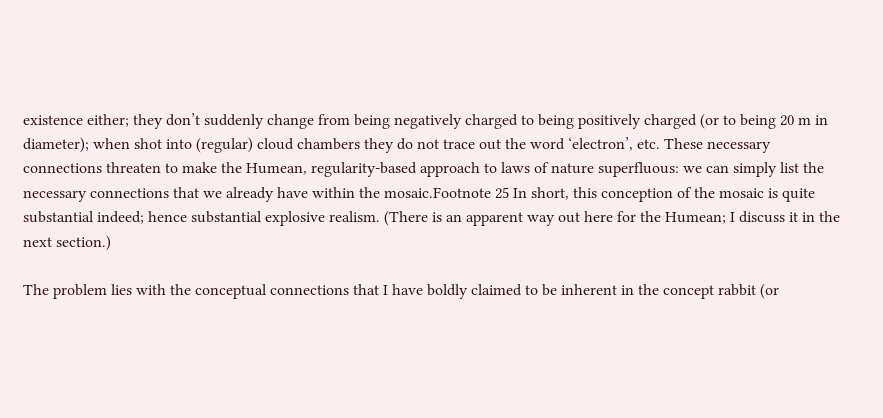existence either; they don’t suddenly change from being negatively charged to being positively charged (or to being 20 m in diameter); when shot into (regular) cloud chambers they do not trace out the word ‘electron’, etc. These necessary connections threaten to make the Humean, regularity-based approach to laws of nature superfluous: we can simply list the necessary connections that we already have within the mosaic.Footnote 25 In short, this conception of the mosaic is quite substantial indeed; hence substantial explosive realism. (There is an apparent way out here for the Humean; I discuss it in the next section.)

The problem lies with the conceptual connections that I have boldly claimed to be inherent in the concept rabbit (or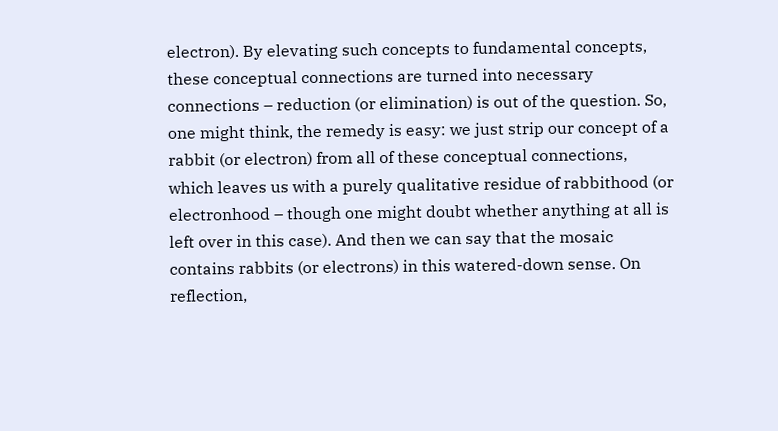electron). By elevating such concepts to fundamental concepts, these conceptual connections are turned into necessary connections – reduction (or elimination) is out of the question. So, one might think, the remedy is easy: we just strip our concept of a rabbit (or electron) from all of these conceptual connections, which leaves us with a purely qualitative residue of rabbithood (or electronhood – though one might doubt whether anything at all is left over in this case). And then we can say that the mosaic contains rabbits (or electrons) in this watered-down sense. On reflection,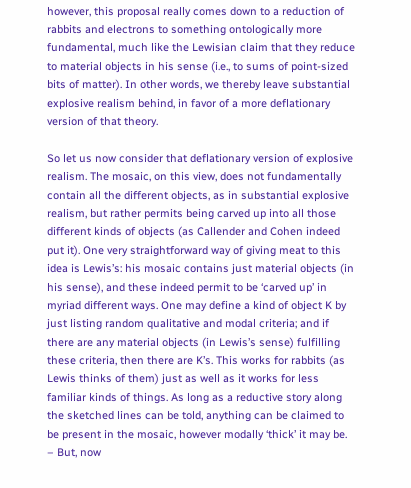however, this proposal really comes down to a reduction of rabbits and electrons to something ontologically more fundamental, much like the Lewisian claim that they reduce to material objects in his sense (i.e., to sums of point-sized bits of matter). In other words, we thereby leave substantial explosive realism behind, in favor of a more deflationary version of that theory.

So let us now consider that deflationary version of explosive realism. The mosaic, on this view, does not fundamentally contain all the different objects, as in substantial explosive realism, but rather permits being carved up into all those different kinds of objects (as Callender and Cohen indeed put it). One very straightforward way of giving meat to this idea is Lewis’s: his mosaic contains just material objects (in his sense), and these indeed permit to be ‘carved up’ in myriad different ways. One may define a kind of object K by just listing random qualitative and modal criteria; and if there are any material objects (in Lewis’s sense) fulfilling these criteria, then there are K’s. This works for rabbits (as Lewis thinks of them) just as well as it works for less familiar kinds of things. As long as a reductive story along the sketched lines can be told, anything can be claimed to be present in the mosaic, however modally ‘thick’ it may be. – But, now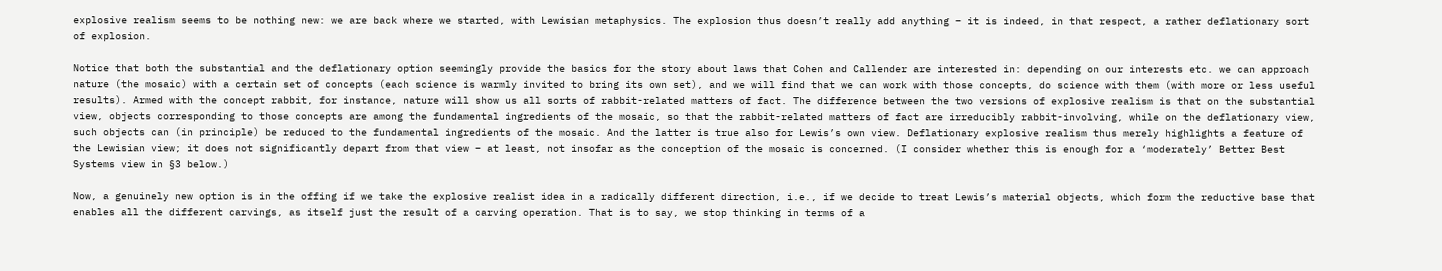explosive realism seems to be nothing new: we are back where we started, with Lewisian metaphysics. The explosion thus doesn’t really add anything – it is indeed, in that respect, a rather deflationary sort of explosion.

Notice that both the substantial and the deflationary option seemingly provide the basics for the story about laws that Cohen and Callender are interested in: depending on our interests etc. we can approach nature (the mosaic) with a certain set of concepts (each science is warmly invited to bring its own set), and we will find that we can work with those concepts, do science with them (with more or less useful results). Armed with the concept rabbit, for instance, nature will show us all sorts of rabbit-related matters of fact. The difference between the two versions of explosive realism is that on the substantial view, objects corresponding to those concepts are among the fundamental ingredients of the mosaic, so that the rabbit-related matters of fact are irreducibly rabbit-involving, while on the deflationary view, such objects can (in principle) be reduced to the fundamental ingredients of the mosaic. And the latter is true also for Lewis’s own view. Deflationary explosive realism thus merely highlights a feature of the Lewisian view; it does not significantly depart from that view – at least, not insofar as the conception of the mosaic is concerned. (I consider whether this is enough for a ‘moderately’ Better Best Systems view in §3 below.)

Now, a genuinely new option is in the offing if we take the explosive realist idea in a radically different direction, i.e., if we decide to treat Lewis’s material objects, which form the reductive base that enables all the different carvings, as itself just the result of a carving operation. That is to say, we stop thinking in terms of a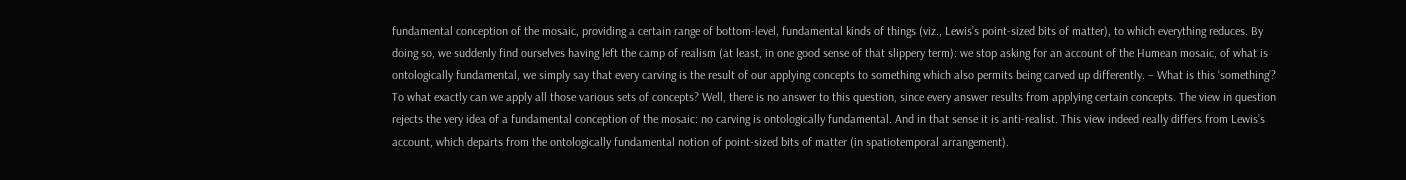fundamental conception of the mosaic, providing a certain range of bottom-level, fundamental kinds of things (viz., Lewis’s point-sized bits of matter), to which everything reduces. By doing so, we suddenly find ourselves having left the camp of realism (at least, in one good sense of that slippery term): we stop asking for an account of the Humean mosaic, of what is ontologically fundamental, we simply say that every carving is the result of our applying concepts to something which also permits being carved up differently. – What is this ‘something’? To what exactly can we apply all those various sets of concepts? Well, there is no answer to this question, since every answer results from applying certain concepts. The view in question rejects the very idea of a fundamental conception of the mosaic: no carving is ontologically fundamental. And in that sense it is anti-realist. This view indeed really differs from Lewis’s account, which departs from the ontologically fundamental notion of point-sized bits of matter (in spatiotemporal arrangement).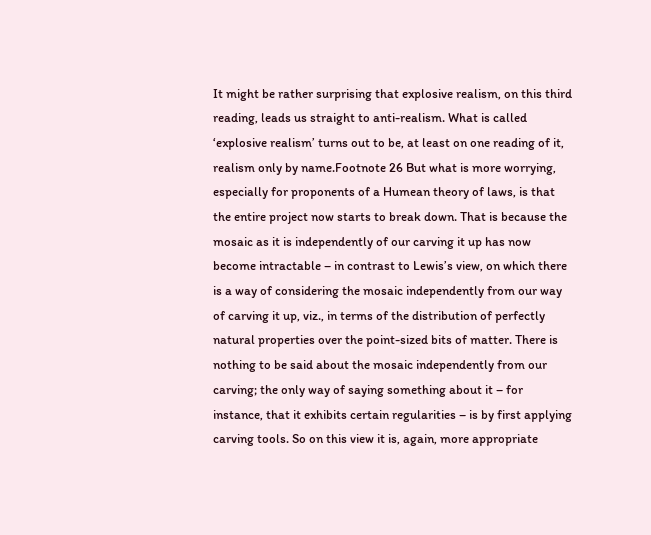It might be rather surprising that explosive realism, on this third reading, leads us straight to anti-realism. What is called ‘explosive realism’ turns out to be, at least on one reading of it, realism only by name.Footnote 26 But what is more worrying, especially for proponents of a Humean theory of laws, is that the entire project now starts to break down. That is because the mosaic as it is independently of our carving it up has now become intractable – in contrast to Lewis’s view, on which there is a way of considering the mosaic independently from our way of carving it up, viz., in terms of the distribution of perfectly natural properties over the point-sized bits of matter. There is nothing to be said about the mosaic independently from our carving; the only way of saying something about it – for instance, that it exhibits certain regularities – is by first applying carving tools. So on this view it is, again, more appropriate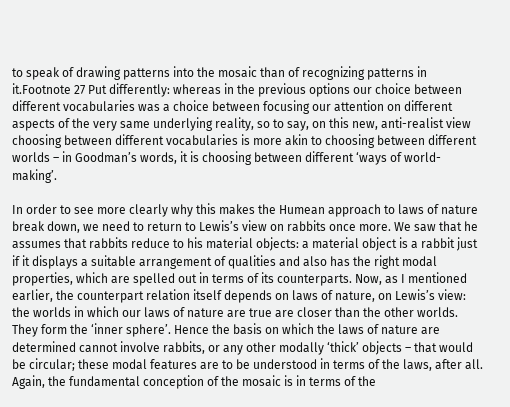to speak of drawing patterns into the mosaic than of recognizing patterns in it.Footnote 27 Put differently: whereas in the previous options our choice between different vocabularies was a choice between focusing our attention on different aspects of the very same underlying reality, so to say, on this new, anti-realist view choosing between different vocabularies is more akin to choosing between different worlds – in Goodman’s words, it is choosing between different ‘ways of world-making’.

In order to see more clearly why this makes the Humean approach to laws of nature break down, we need to return to Lewis’s view on rabbits once more. We saw that he assumes that rabbits reduce to his material objects: a material object is a rabbit just if it displays a suitable arrangement of qualities and also has the right modal properties, which are spelled out in terms of its counterparts. Now, as I mentioned earlier, the counterpart relation itself depends on laws of nature, on Lewis’s view: the worlds in which our laws of nature are true are closer than the other worlds. They form the ‘inner sphere’. Hence the basis on which the laws of nature are determined cannot involve rabbits, or any other modally ‘thick’ objects – that would be circular; these modal features are to be understood in terms of the laws, after all. Again, the fundamental conception of the mosaic is in terms of the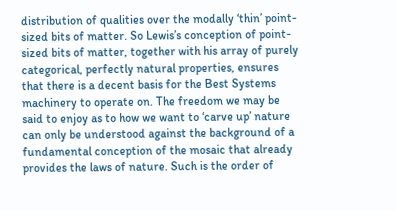distribution of qualities over the modally ‘thin’ point-sized bits of matter. So Lewis’s conception of point-sized bits of matter, together with his array of purely categorical, perfectly natural properties, ensures that there is a decent basis for the Best Systems machinery to operate on. The freedom we may be said to enjoy as to how we want to ‘carve up’ nature can only be understood against the background of a fundamental conception of the mosaic that already provides the laws of nature. Such is the order of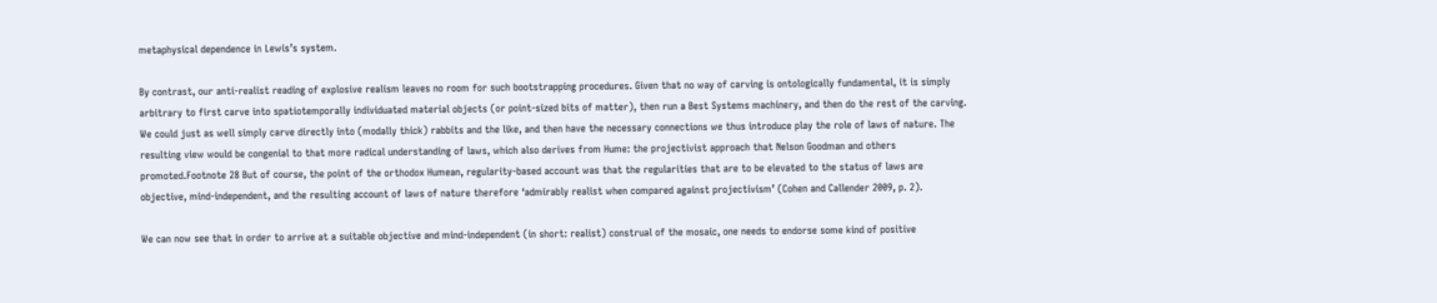metaphysical dependence in Lewis’s system.

By contrast, our anti-realist reading of explosive realism leaves no room for such bootstrapping procedures. Given that no way of carving is ontologically fundamental, it is simply arbitrary to first carve into spatiotemporally individuated material objects (or point-sized bits of matter), then run a Best Systems machinery, and then do the rest of the carving. We could just as well simply carve directly into (modally thick) rabbits and the like, and then have the necessary connections we thus introduce play the role of laws of nature. The resulting view would be congenial to that more radical understanding of laws, which also derives from Hume: the projectivist approach that Nelson Goodman and others promoted.Footnote 28 But of course, the point of the orthodox Humean, regularity-based account was that the regularities that are to be elevated to the status of laws are objective, mind-independent, and the resulting account of laws of nature therefore ‘admirably realist when compared against projectivism’ (Cohen and Callender 2009, p. 2).

We can now see that in order to arrive at a suitable objective and mind-independent (in short: realist) construal of the mosaic, one needs to endorse some kind of positive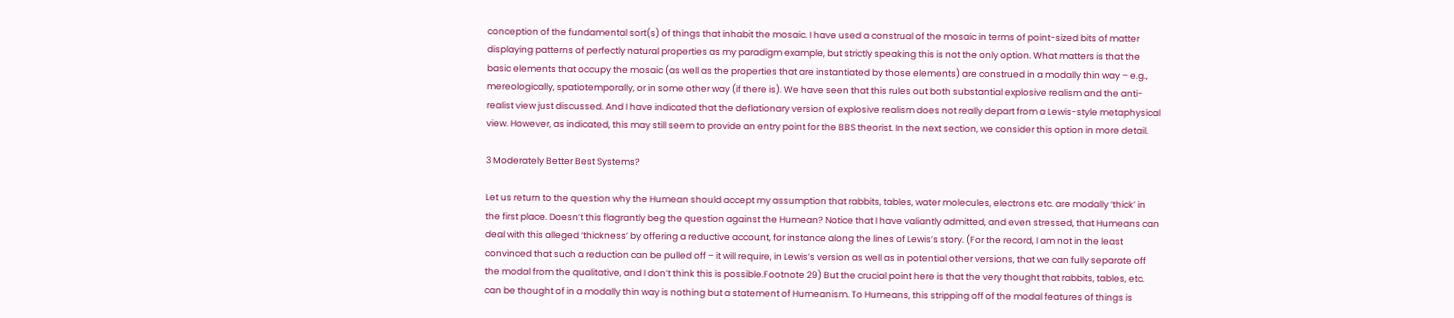conception of the fundamental sort(s) of things that inhabit the mosaic. I have used a construal of the mosaic in terms of point-sized bits of matter displaying patterns of perfectly natural properties as my paradigm example, but strictly speaking this is not the only option. What matters is that the basic elements that occupy the mosaic (as well as the properties that are instantiated by those elements) are construed in a modally thin way – e.g., mereologically, spatiotemporally, or in some other way (if there is). We have seen that this rules out both substantial explosive realism and the anti-realist view just discussed. And I have indicated that the deflationary version of explosive realism does not really depart from a Lewis-style metaphysical view. However, as indicated, this may still seem to provide an entry point for the BBS theorist. In the next section, we consider this option in more detail.

3 Moderately Better Best Systems?

Let us return to the question why the Humean should accept my assumption that rabbits, tables, water molecules, electrons etc. are modally ‘thick’ in the first place. Doesn’t this flagrantly beg the question against the Humean? Notice that I have valiantly admitted, and even stressed, that Humeans can deal with this alleged ‘thickness’ by offering a reductive account, for instance along the lines of Lewis’s story. (For the record, I am not in the least convinced that such a reduction can be pulled off – it will require, in Lewis’s version as well as in potential other versions, that we can fully separate off the modal from the qualitative, and I don’t think this is possible.Footnote 29) But the crucial point here is that the very thought that rabbits, tables, etc. can be thought of in a modally thin way is nothing but a statement of Humeanism. To Humeans, this stripping off of the modal features of things is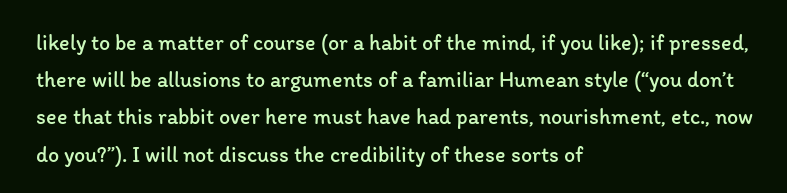likely to be a matter of course (or a habit of the mind, if you like); if pressed, there will be allusions to arguments of a familiar Humean style (“you don’t see that this rabbit over here must have had parents, nourishment, etc., now do you?”). I will not discuss the credibility of these sorts of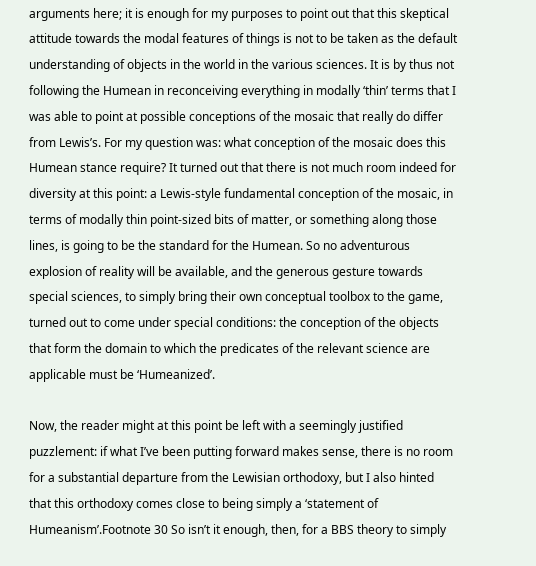arguments here; it is enough for my purposes to point out that this skeptical attitude towards the modal features of things is not to be taken as the default understanding of objects in the world in the various sciences. It is by thus not following the Humean in reconceiving everything in modally ‘thin’ terms that I was able to point at possible conceptions of the mosaic that really do differ from Lewis’s. For my question was: what conception of the mosaic does this Humean stance require? It turned out that there is not much room indeed for diversity at this point: a Lewis-style fundamental conception of the mosaic, in terms of modally thin point-sized bits of matter, or something along those lines, is going to be the standard for the Humean. So no adventurous explosion of reality will be available, and the generous gesture towards special sciences, to simply bring their own conceptual toolbox to the game, turned out to come under special conditions: the conception of the objects that form the domain to which the predicates of the relevant science are applicable must be ‘Humeanized’.

Now, the reader might at this point be left with a seemingly justified puzzlement: if what I’ve been putting forward makes sense, there is no room for a substantial departure from the Lewisian orthodoxy, but I also hinted that this orthodoxy comes close to being simply a ‘statement of Humeanism’.Footnote 30 So isn’t it enough, then, for a BBS theory to simply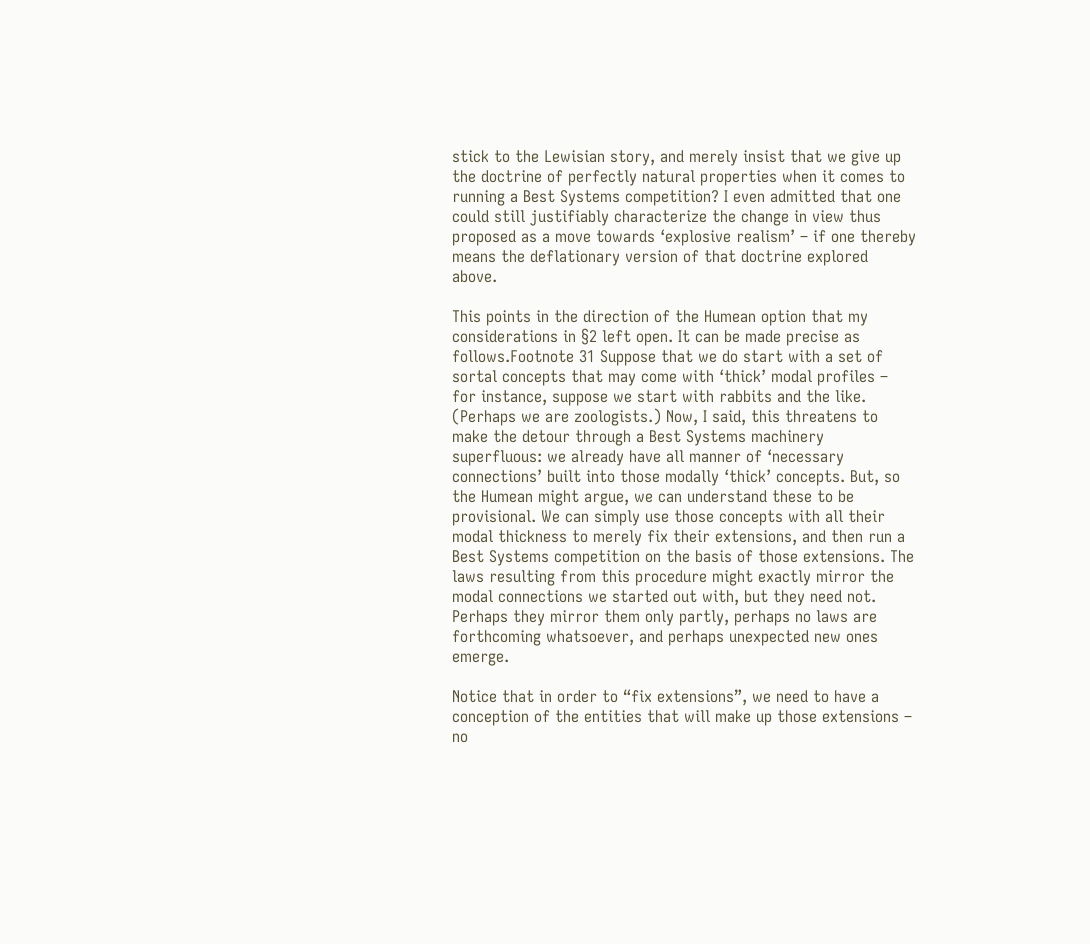stick to the Lewisian story, and merely insist that we give up the doctrine of perfectly natural properties when it comes to running a Best Systems competition? I even admitted that one could still justifiably characterize the change in view thus proposed as a move towards ‘explosive realism’ – if one thereby means the deflationary version of that doctrine explored above.

This points in the direction of the Humean option that my considerations in §2 left open. It can be made precise as follows.Footnote 31 Suppose that we do start with a set of sortal concepts that may come with ‘thick’ modal profiles – for instance, suppose we start with rabbits and the like. (Perhaps we are zoologists.) Now, I said, this threatens to make the detour through a Best Systems machinery superfluous: we already have all manner of ‘necessary connections’ built into those modally ‘thick’ concepts. But, so the Humean might argue, we can understand these to be provisional. We can simply use those concepts with all their modal thickness to merely fix their extensions, and then run a Best Systems competition on the basis of those extensions. The laws resulting from this procedure might exactly mirror the modal connections we started out with, but they need not. Perhaps they mirror them only partly, perhaps no laws are forthcoming whatsoever, and perhaps unexpected new ones emerge.

Notice that in order to “fix extensions”, we need to have a conception of the entities that will make up those extensions – no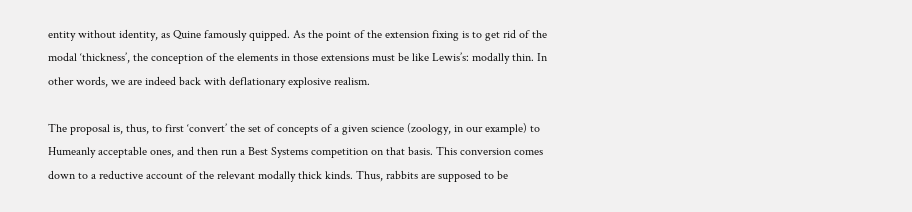entity without identity, as Quine famously quipped. As the point of the extension fixing is to get rid of the modal ‘thickness’, the conception of the elements in those extensions must be like Lewis’s: modally thin. In other words, we are indeed back with deflationary explosive realism.

The proposal is, thus, to first ‘convert’ the set of concepts of a given science (zoology, in our example) to Humeanly acceptable ones, and then run a Best Systems competition on that basis. This conversion comes down to a reductive account of the relevant modally thick kinds. Thus, rabbits are supposed to be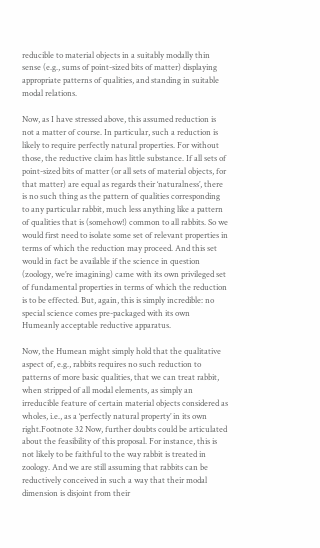reducible to material objects in a suitably modally thin sense (e.g., sums of point-sized bits of matter) displaying appropriate patterns of qualities, and standing in suitable modal relations.

Now, as I have stressed above, this assumed reduction is not a matter of course. In particular, such a reduction is likely to require perfectly natural properties. For without those, the reductive claim has little substance. If all sets of point-sized bits of matter (or all sets of material objects, for that matter) are equal as regards their ‘naturalness’, there is no such thing as the pattern of qualities corresponding to any particular rabbit, much less anything like a pattern of qualities that is (somehow!) common to all rabbits. So we would first need to isolate some set of relevant properties in terms of which the reduction may proceed. And this set would in fact be available if the science in question (zoology, we’re imagining) came with its own privileged set of fundamental properties in terms of which the reduction is to be effected. But, again, this is simply incredible: no special science comes pre-packaged with its own Humeanly acceptable reductive apparatus.

Now, the Humean might simply hold that the qualitative aspect of, e.g., rabbits requires no such reduction to patterns of more basic qualities, that we can treat rabbit, when stripped of all modal elements, as simply an irreducible feature of certain material objects considered as wholes, i.e., as a ‘perfectly natural property’ in its own right.Footnote 32 Now, further doubts could be articulated about the feasibility of this proposal. For instance, this is not likely to be faithful to the way rabbit is treated in zoology. And we are still assuming that rabbits can be reductively conceived in such a way that their modal dimension is disjoint from their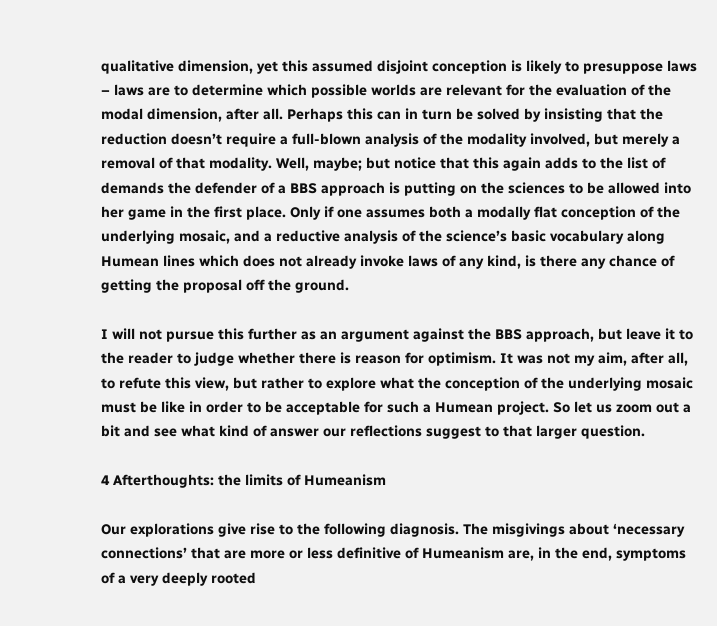qualitative dimension, yet this assumed disjoint conception is likely to presuppose laws – laws are to determine which possible worlds are relevant for the evaluation of the modal dimension, after all. Perhaps this can in turn be solved by insisting that the reduction doesn’t require a full-blown analysis of the modality involved, but merely a removal of that modality. Well, maybe; but notice that this again adds to the list of demands the defender of a BBS approach is putting on the sciences to be allowed into her game in the first place. Only if one assumes both a modally flat conception of the underlying mosaic, and a reductive analysis of the science’s basic vocabulary along Humean lines which does not already invoke laws of any kind, is there any chance of getting the proposal off the ground.

I will not pursue this further as an argument against the BBS approach, but leave it to the reader to judge whether there is reason for optimism. It was not my aim, after all, to refute this view, but rather to explore what the conception of the underlying mosaic must be like in order to be acceptable for such a Humean project. So let us zoom out a bit and see what kind of answer our reflections suggest to that larger question.

4 Afterthoughts: the limits of Humeanism

Our explorations give rise to the following diagnosis. The misgivings about ‘necessary connections’ that are more or less definitive of Humeanism are, in the end, symptoms of a very deeply rooted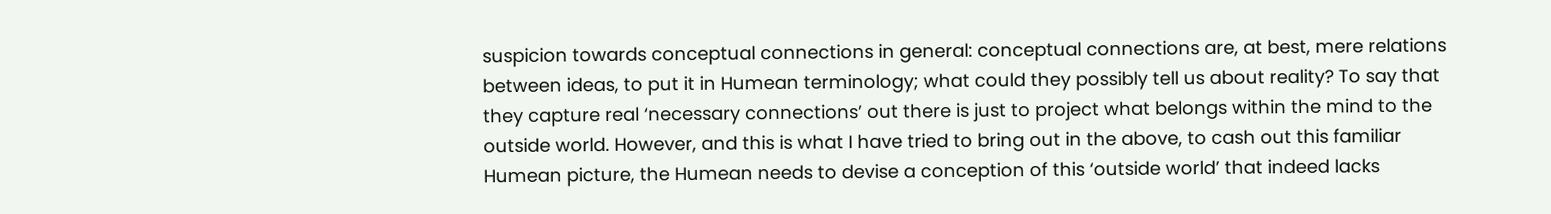suspicion towards conceptual connections in general: conceptual connections are, at best, mere relations between ideas, to put it in Humean terminology; what could they possibly tell us about reality? To say that they capture real ‘necessary connections’ out there is just to project what belongs within the mind to the outside world. However, and this is what I have tried to bring out in the above, to cash out this familiar Humean picture, the Humean needs to devise a conception of this ‘outside world’ that indeed lacks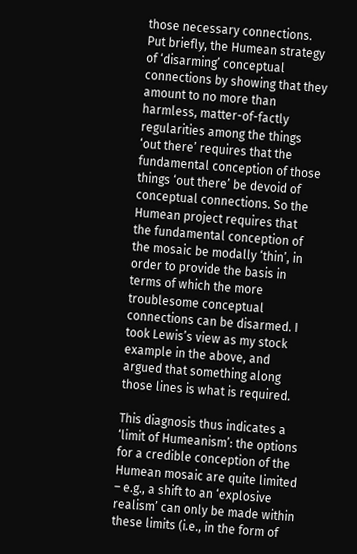those necessary connections. Put briefly, the Humean strategy of ‘disarming’ conceptual connections by showing that they amount to no more than harmless, matter-of-factly regularities among the things ‘out there’ requires that the fundamental conception of those things ‘out there’ be devoid of conceptual connections. So the Humean project requires that the fundamental conception of the mosaic be modally ‘thin’, in order to provide the basis in terms of which the more troublesome conceptual connections can be disarmed. I took Lewis’s view as my stock example in the above, and argued that something along those lines is what is required.

This diagnosis thus indicates a ‘limit of Humeanism’: the options for a credible conception of the Humean mosaic are quite limited – e.g., a shift to an ‘explosive realism’ can only be made within these limits (i.e., in the form of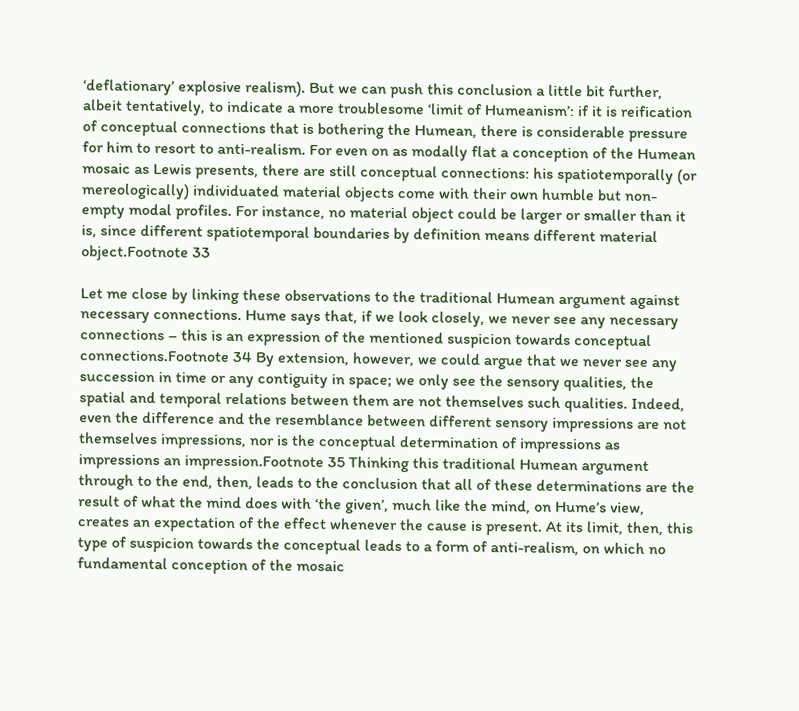‘deflationary’ explosive realism). But we can push this conclusion a little bit further, albeit tentatively, to indicate a more troublesome ‘limit of Humeanism’: if it is reification of conceptual connections that is bothering the Humean, there is considerable pressure for him to resort to anti-realism. For even on as modally flat a conception of the Humean mosaic as Lewis presents, there are still conceptual connections: his spatiotemporally (or mereologically) individuated material objects come with their own humble but non-empty modal profiles. For instance, no material object could be larger or smaller than it is, since different spatiotemporal boundaries by definition means different material object.Footnote 33

Let me close by linking these observations to the traditional Humean argument against necessary connections. Hume says that, if we look closely, we never see any necessary connections – this is an expression of the mentioned suspicion towards conceptual connections.Footnote 34 By extension, however, we could argue that we never see any succession in time or any contiguity in space; we only see the sensory qualities, the spatial and temporal relations between them are not themselves such qualities. Indeed, even the difference and the resemblance between different sensory impressions are not themselves impressions, nor is the conceptual determination of impressions as impressions an impression.Footnote 35 Thinking this traditional Humean argument through to the end, then, leads to the conclusion that all of these determinations are the result of what the mind does with ‘the given’, much like the mind, on Hume’s view, creates an expectation of the effect whenever the cause is present. At its limit, then, this type of suspicion towards the conceptual leads to a form of anti-realism, on which no fundamental conception of the mosaic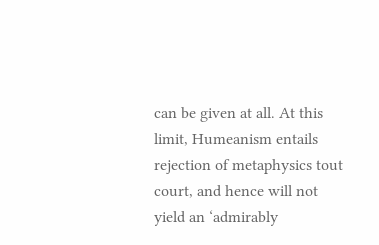can be given at all. At this limit, Humeanism entails rejection of metaphysics tout court, and hence will not yield an ‘admirably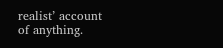realist’ account of anything.